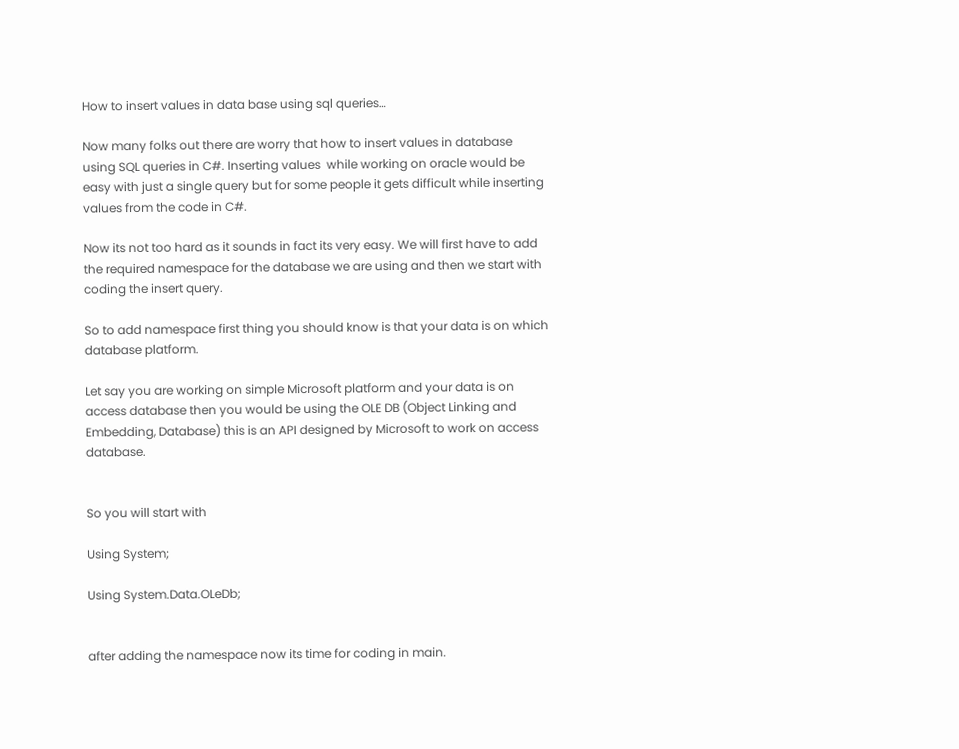How to insert values in data base using sql queries…

Now many folks out there are worry that how to insert values in database using SQL queries in C#. Inserting values  while working on oracle would be easy with just a single query but for some people it gets difficult while inserting values from the code in C#.

Now its not too hard as it sounds in fact its very easy. We will first have to add the required namespace for the database we are using and then we start with coding the insert query.

So to add namespace first thing you should know is that your data is on which database platform.

Let say you are working on simple Microsoft platform and your data is on access database then you would be using the OLE DB (Object Linking and Embedding, Database) this is an API designed by Microsoft to work on access database.


So you will start with

Using System;

Using System.Data.OLeDb;


after adding the namespace now its time for coding in main.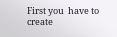First you  have to create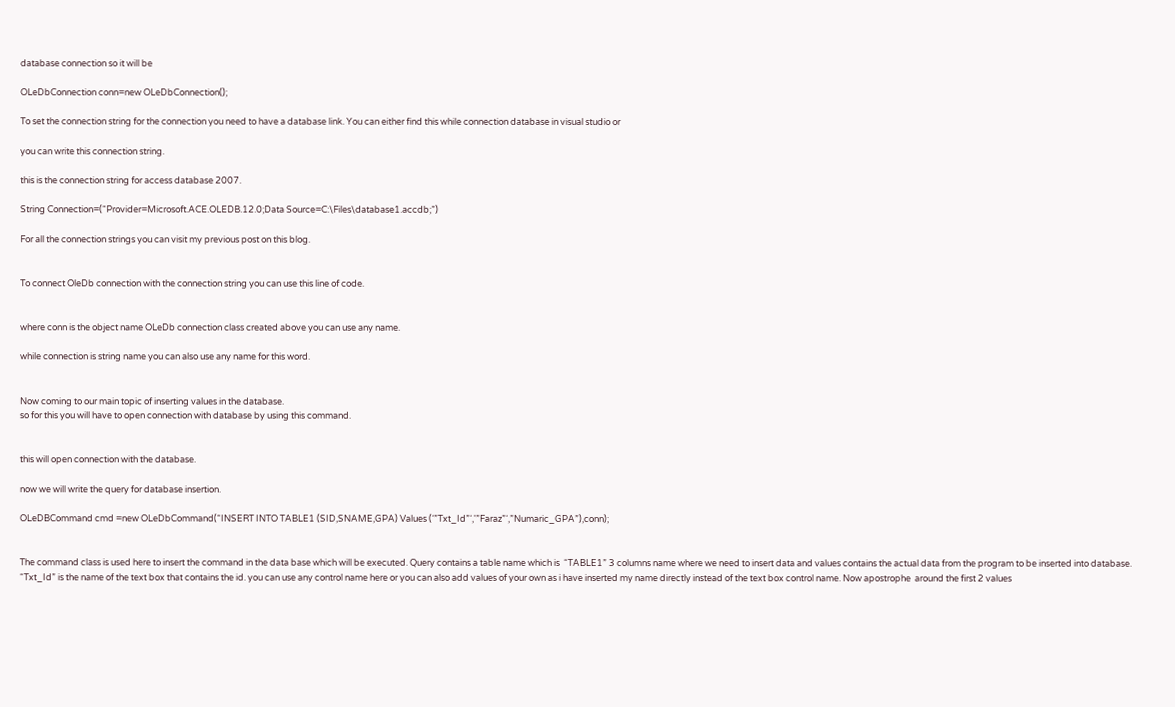database connection so it will be

OLeDbConnection conn=new OLeDbConnection();

To set the connection string for the connection you need to have a database link. You can either find this while connection database in visual studio or

you can write this connection string.

this is the connection string for access database 2007.

String Connection=(“Provider=Microsoft.ACE.OLEDB.12.0;Data Source=C:\Files\database1.accdb;”)

For all the connection strings you can visit my previous post on this blog.


To connect OleDb connection with the connection string you can use this line of code.


where conn is the object name OLeDb connection class created above you can use any name.

while connection is string name you can also use any name for this word.


Now coming to our main topic of inserting values in the database.
so for this you will have to open connection with database by using this command.


this will open connection with the database.

now we will write the query for database insertion.

OLeDBCommand cmd =new OLeDbCommand(“INSERT INTO TABLE1 (SID,SNAME,GPA) Values (‘”Txt_Id”‘,'”Faraz”‘,”Numaric_GPA”),conn);


The command class is used here to insert the command in the data base which will be executed. Query contains a table name which is  “TABLE1” 3 columns name where we need to insert data and values contains the actual data from the program to be inserted into database. “Txt_Id” is the name of the text box that contains the id. you can use any control name here or you can also add values of your own as i have inserted my name directly instead of the text box control name. Now apostrophe  around the first 2 values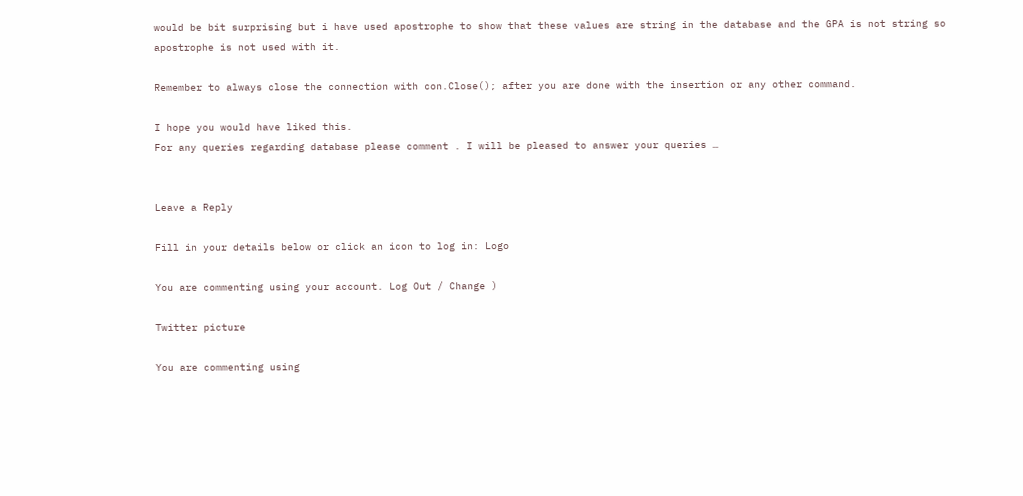would be bit surprising but i have used apostrophe to show that these values are string in the database and the GPA is not string so apostrophe is not used with it.

Remember to always close the connection with con.Close(); after you are done with the insertion or any other command.

I hope you would have liked this.
For any queries regarding database please comment . I will be pleased to answer your queries …


Leave a Reply

Fill in your details below or click an icon to log in: Logo

You are commenting using your account. Log Out / Change )

Twitter picture

You are commenting using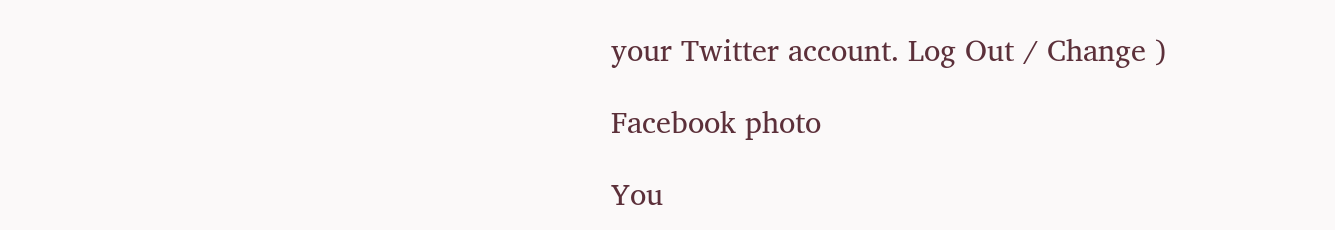your Twitter account. Log Out / Change )

Facebook photo

You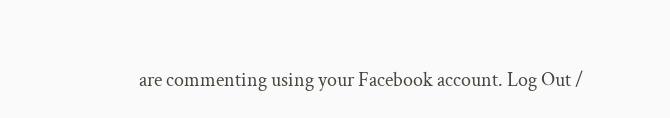are commenting using your Facebook account. Log Out /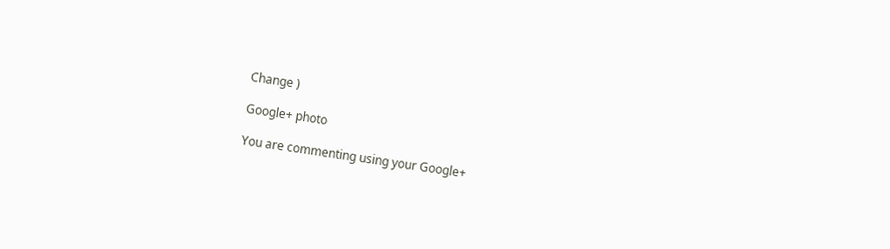Change )

Google+ photo

You are commenting using your Google+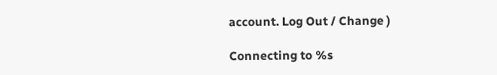account. Log Out / Change )

Connecting to %s